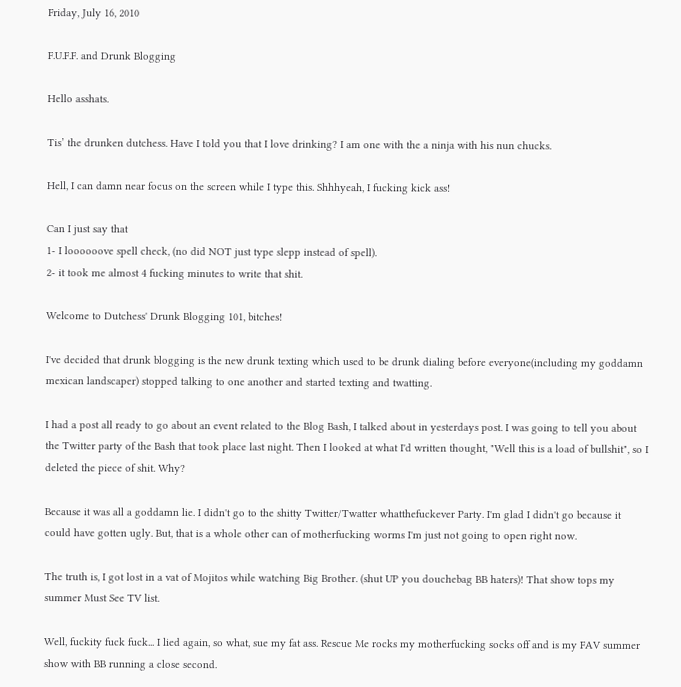Friday, July 16, 2010

F.U.F.F. and Drunk Blogging

Hello asshats.

Tis’ the drunken dutchess. Have I told you that I love drinking? I am one with the a ninja with his nun chucks.

Hell, I can damn near focus on the screen while I type this. Shhhyeah, I fucking kick ass!

Can I just say that
1- I loooooove spell check, (no did NOT just type slepp instead of spell).
2- it took me almost 4 fucking minutes to write that shit.

Welcome to Dutchess' Drunk Blogging 101, bitches!

I've decided that drunk blogging is the new drunk texting which used to be drunk dialing before everyone(including my goddamn mexican landscaper) stopped talking to one another and started texting and twatting.

I had a post all ready to go about an event related to the Blog Bash, I talked about in yesterdays post. I was going to tell you about the Twitter party of the Bash that took place last night. Then I looked at what I'd written thought, "Well this is a load of bullshit", so I deleted the piece of shit. Why?

Because it was all a goddamn lie. I didn't go to the shitty Twitter/Twatter whatthefuckever Party. I'm glad I didn't go because it could have gotten ugly. But, that is a whole other can of motherfucking worms I'm just not going to open right now.

The truth is, I got lost in a vat of Mojitos while watching Big Brother. (shut UP you douchebag BB haters)! That show tops my summer Must See TV list.

Well, fuckity fuck fuck... I lied again, so what, sue my fat ass. Rescue Me rocks my motherfucking socks off and is my FAV summer show with BB running a close second.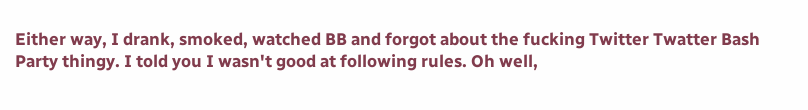Either way, I drank, smoked, watched BB and forgot about the fucking Twitter Twatter Bash Party thingy. I told you I wasn't good at following rules. Oh well,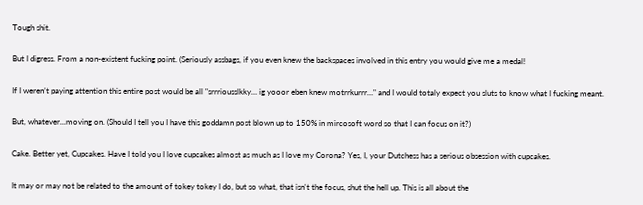Tough shit.

But I digress. From a non-existent fucking point. (Seriously assbags, if you even knew the backspaces involved in this entry you would give me a medal!

If I weren’t paying attention this entire post would be all "srrriousslkky… ig yooor eben knew motrrkurrr…" and I would totaly expect you sluts to know what I fucking meant.

But, whatever...moving on. (Should I tell you I have this goddamn post blown up to 150% in mircosoft word so that I can focus on it?)

Cake. Better yet, Cupcakes. Have I told you I love cupcakes almost as much as I love my Corona? Yes, I, your Dutchess has a serious obsession with cupcakes.

It may or may not be related to the amount of tokey tokey I do, but so what, that isn't the focus, shut the hell up. This is all about the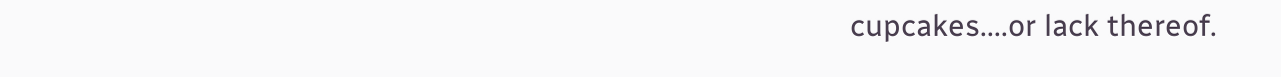cupcakes....or lack thereof.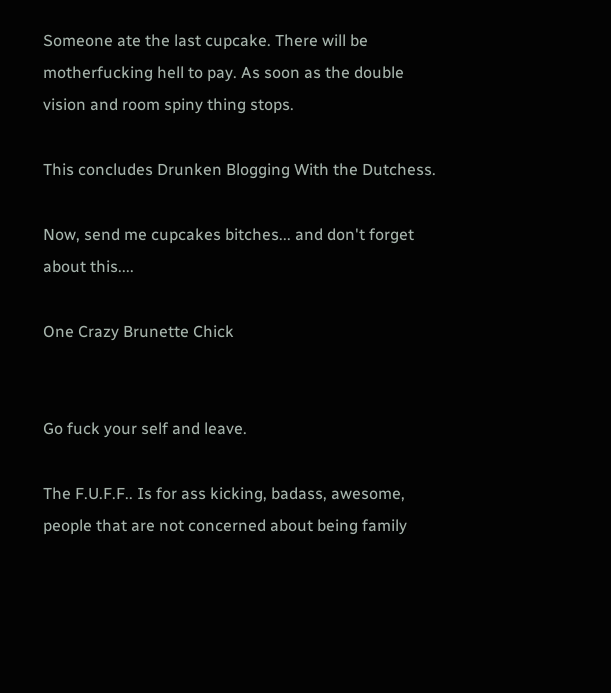Someone ate the last cupcake. There will be motherfucking hell to pay. As soon as the double vision and room spiny thing stops.

This concludes Drunken Blogging With the Dutchess.

Now, send me cupcakes bitches... and don't forget about this....

One Crazy Brunette Chick


Go fuck your self and leave.

The F.U.F.F.. Is for ass kicking, badass, awesome, people that are not concerned about being family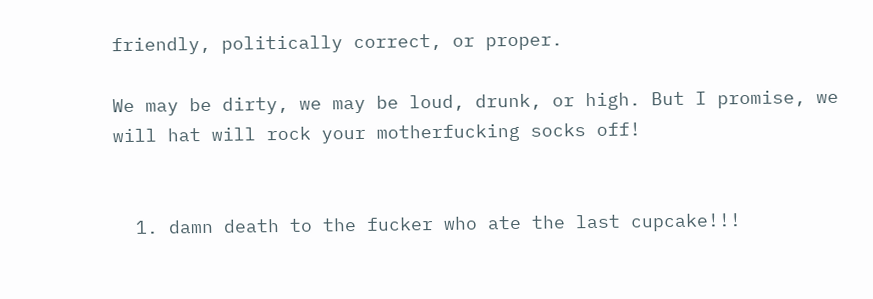friendly, politically correct, or proper.

We may be dirty, we may be loud, drunk, or high. But I promise, we will hat will rock your motherfucking socks off!


  1. damn death to the fucker who ate the last cupcake!!!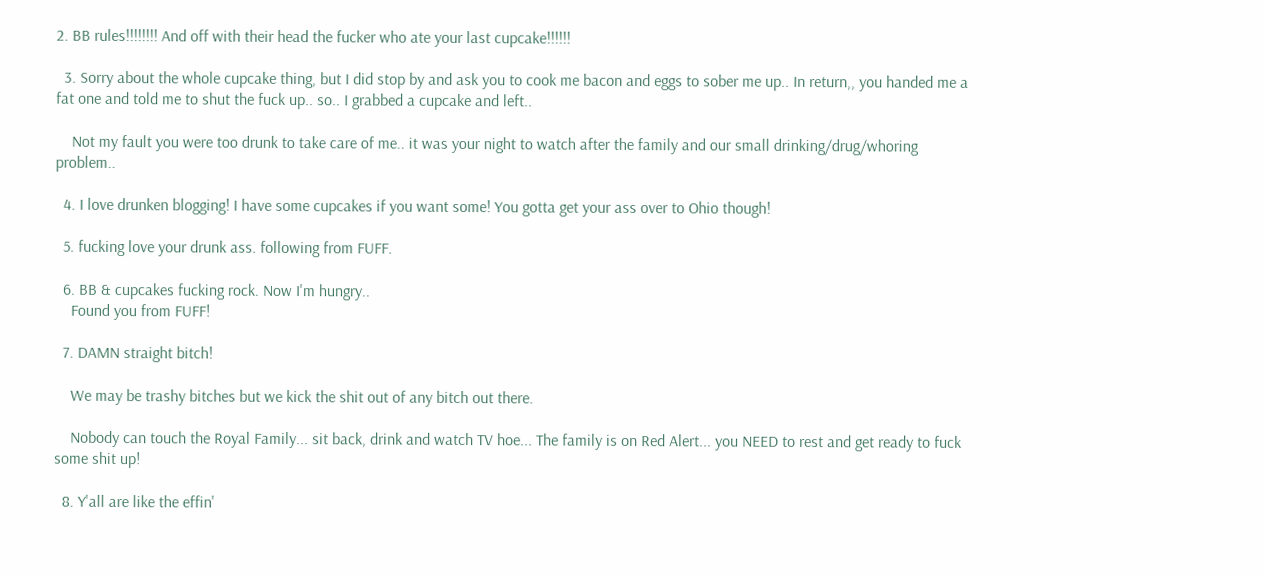2. BB rules!!!!!!!! And off with their head the fucker who ate your last cupcake!!!!!!

  3. Sorry about the whole cupcake thing, but I did stop by and ask you to cook me bacon and eggs to sober me up.. In return,, you handed me a fat one and told me to shut the fuck up.. so.. I grabbed a cupcake and left..

    Not my fault you were too drunk to take care of me.. it was your night to watch after the family and our small drinking/drug/whoring problem..

  4. I love drunken blogging! I have some cupcakes if you want some! You gotta get your ass over to Ohio though!

  5. fucking love your drunk ass. following from FUFF.

  6. BB & cupcakes fucking rock. Now I'm hungry..
    Found you from FUFF!

  7. DAMN straight bitch!

    We may be trashy bitches but we kick the shit out of any bitch out there.

    Nobody can touch the Royal Family... sit back, drink and watch TV hoe... The family is on Red Alert... you NEED to rest and get ready to fuck some shit up!

  8. Y'all are like the effin'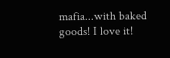mafia...with baked goods! I love it!